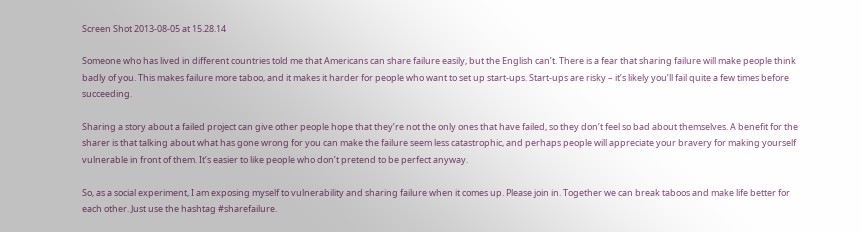Screen Shot 2013-08-05 at 15.28.14

Someone who has lived in different countries told me that Americans can share failure easily, but the English can’t. There is a fear that sharing failure will make people think badly of you. This makes failure more taboo, and it makes it harder for people who want to set up start-ups. Start-ups are risky – it’s likely you’ll fail quite a few times before succeeding.

Sharing a story about a failed project can give other people hope that they’re not the only ones that have failed, so they don’t feel so bad about themselves. A benefit for the sharer is that talking about what has gone wrong for you can make the failure seem less catastrophic, and perhaps people will appreciate your bravery for making yourself vulnerable in front of them. It’s easier to like people who don’t pretend to be perfect anyway.

So, as a social experiment, I am exposing myself to vulnerability and sharing failure when it comes up. Please join in. Together we can break taboos and make life better for each other. Just use the hashtag #sharefailure.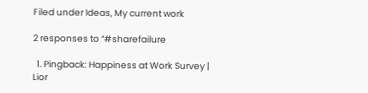Filed under Ideas, My current work

2 responses to “#sharefailure

  1. Pingback: Happiness at Work Survey | Lior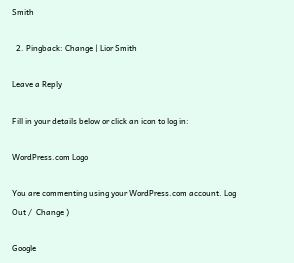Smith

  2. Pingback: Change | Lior Smith

Leave a Reply

Fill in your details below or click an icon to log in:

WordPress.com Logo

You are commenting using your WordPress.com account. Log Out /  Change )

Google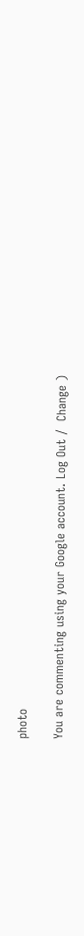photo

You are commenting using your Google account. Log Out /  Change )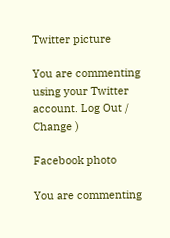Twitter picture

You are commenting using your Twitter account. Log Out /  Change )

Facebook photo

You are commenting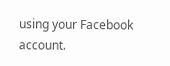using your Facebook account.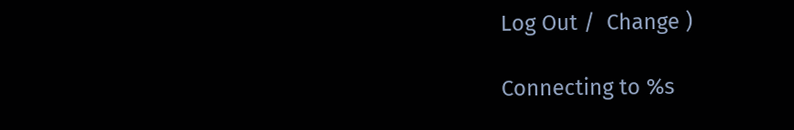Log Out /  Change )

Connecting to %s